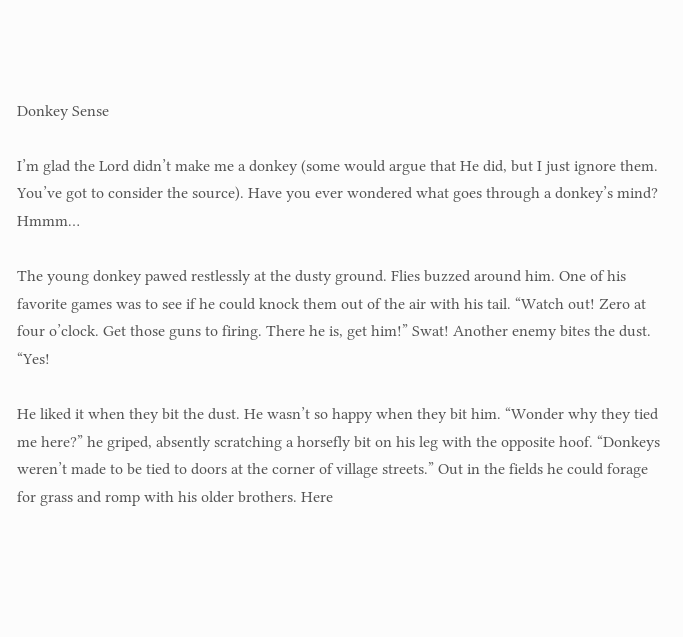Donkey Sense

I’m glad the Lord didn’t make me a donkey (some would argue that He did, but I just ignore them. You’ve got to consider the source). Have you ever wondered what goes through a donkey’s mind? Hmmm…

The young donkey pawed restlessly at the dusty ground. Flies buzzed around him. One of his favorite games was to see if he could knock them out of the air with his tail. “Watch out! Zero at four o’clock. Get those guns to firing. There he is, get him!” Swat! Another enemy bites the dust. “Yes!

He liked it when they bit the dust. He wasn’t so happy when they bit him. “Wonder why they tied me here?” he griped, absently scratching a horsefly bit on his leg with the opposite hoof. “Donkeys weren’t made to be tied to doors at the corner of village streets.” Out in the fields he could forage for grass and romp with his older brothers. Here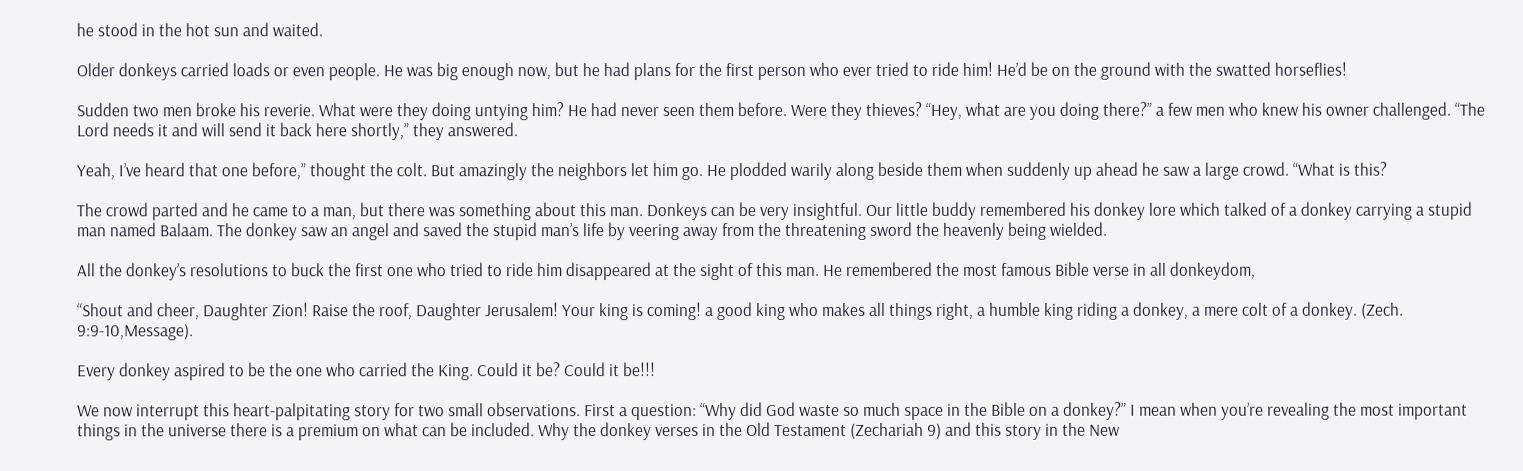he stood in the hot sun and waited.

Older donkeys carried loads or even people. He was big enough now, but he had plans for the first person who ever tried to ride him! He’d be on the ground with the swatted horseflies!

Sudden two men broke his reverie. What were they doing untying him? He had never seen them before. Were they thieves? “Hey, what are you doing there?” a few men who knew his owner challenged. “The Lord needs it and will send it back here shortly,” they answered.

Yeah, I’ve heard that one before,” thought the colt. But amazingly the neighbors let him go. He plodded warily along beside them when suddenly up ahead he saw a large crowd. “What is this?

The crowd parted and he came to a man, but there was something about this man. Donkeys can be very insightful. Our little buddy remembered his donkey lore which talked of a donkey carrying a stupid man named Balaam. The donkey saw an angel and saved the stupid man’s life by veering away from the threatening sword the heavenly being wielded.

All the donkey’s resolutions to buck the first one who tried to ride him disappeared at the sight of this man. He remembered the most famous Bible verse in all donkeydom,

“Shout and cheer, Daughter Zion! Raise the roof, Daughter Jerusalem! Your king is coming! a good king who makes all things right, a humble king riding a donkey, a mere colt of a donkey. (Zech. 9:9-10,Message).

Every donkey aspired to be the one who carried the King. Could it be? Could it be!!!

We now interrupt this heart-palpitating story for two small observations. First a question: “Why did God waste so much space in the Bible on a donkey?” I mean when you’re revealing the most important things in the universe there is a premium on what can be included. Why the donkey verses in the Old Testament (Zechariah 9) and this story in the New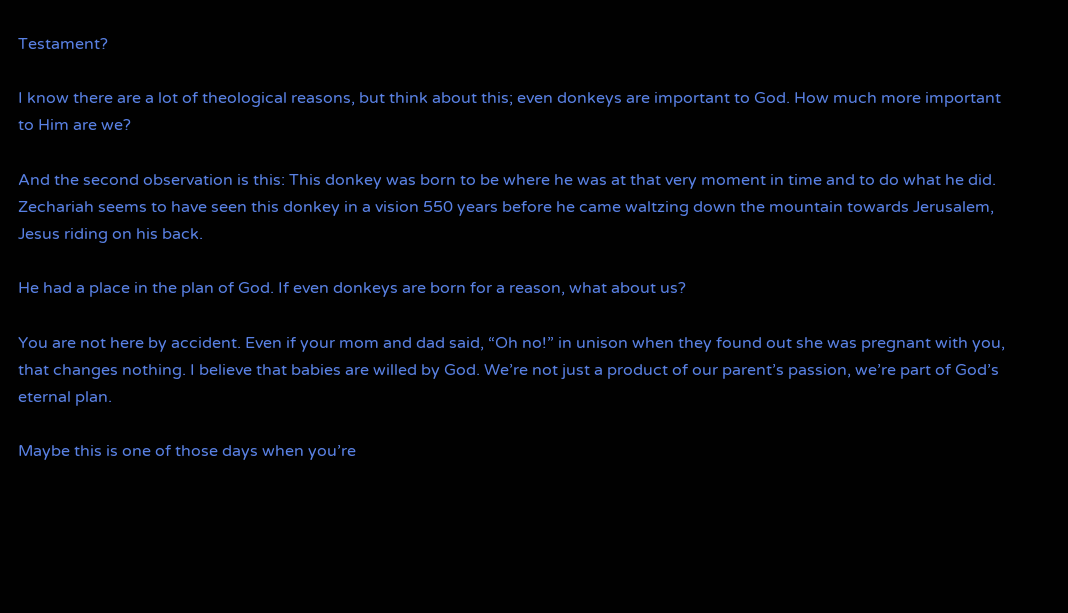Testament?

I know there are a lot of theological reasons, but think about this; even donkeys are important to God. How much more important to Him are we?

And the second observation is this: This donkey was born to be where he was at that very moment in time and to do what he did. Zechariah seems to have seen this donkey in a vision 550 years before he came waltzing down the mountain towards Jerusalem, Jesus riding on his back.

He had a place in the plan of God. If even donkeys are born for a reason, what about us?

You are not here by accident. Even if your mom and dad said, “Oh no!” in unison when they found out she was pregnant with you, that changes nothing. I believe that babies are willed by God. We’re not just a product of our parent’s passion, we’re part of God’s eternal plan.

Maybe this is one of those days when you’re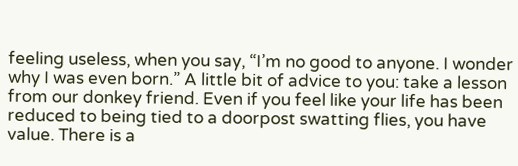feeling useless, when you say, “I’m no good to anyone. I wonder why I was even born.” A little bit of advice to you: take a lesson from our donkey friend. Even if you feel like your life has been reduced to being tied to a doorpost swatting flies, you have value. There is a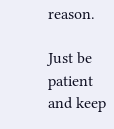reason.

Just be patient and keep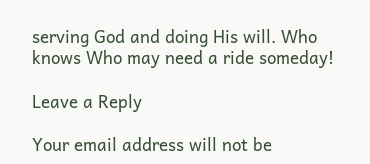serving God and doing His will. Who knows Who may need a ride someday!

Leave a Reply

Your email address will not be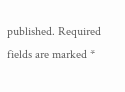published. Required fields are marked *